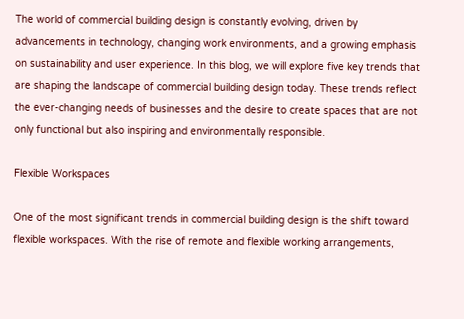The world of commercial building design is constantly evolving, driven by advancements in technology, changing work environments, and a growing emphasis on sustainability and user experience. In this blog, we will explore five key trends that are shaping the landscape of commercial building design today. These trends reflect the ever-changing needs of businesses and the desire to create spaces that are not only functional but also inspiring and environmentally responsible.

Flexible Workspaces

One of the most significant trends in commercial building design is the shift toward flexible workspaces. With the rise of remote and flexible working arrangements,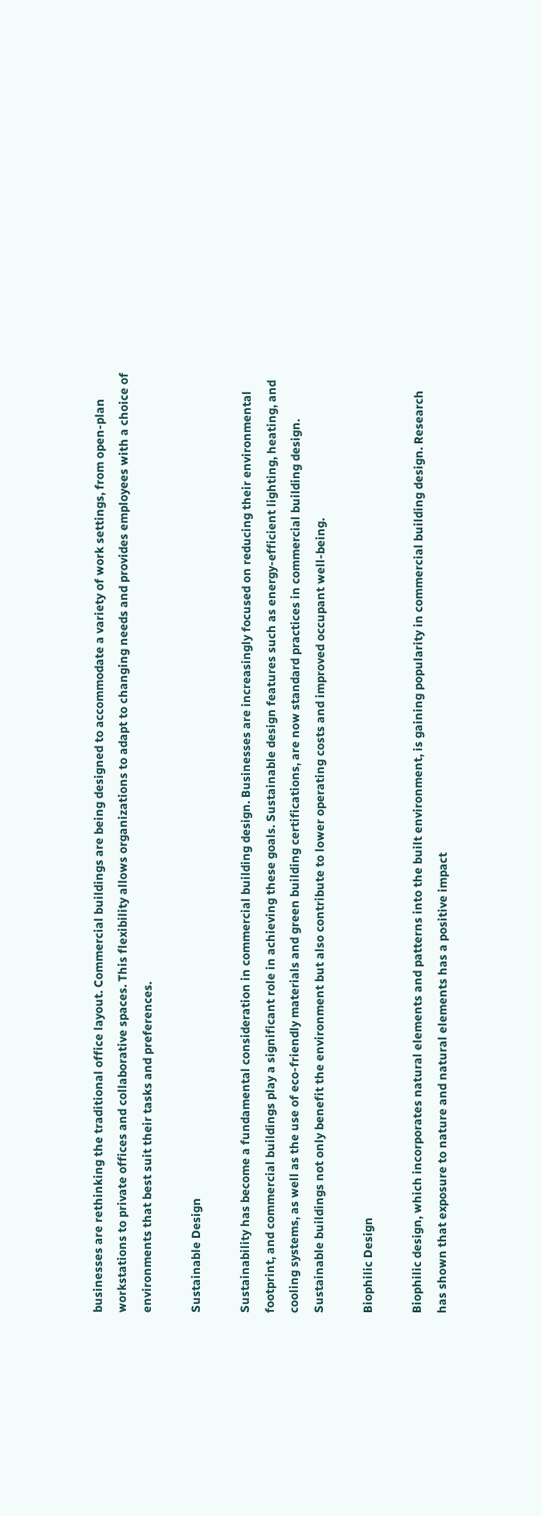businesses are rethinking the traditional office layout. Commercial buildings are being designed to accommodate a variety of work settings, from open-plan workstations to private offices and collaborative spaces. This flexibility allows organizations to adapt to changing needs and provides employees with a choice of environments that best suit their tasks and preferences.

Sustainable Design

Sustainability has become a fundamental consideration in commercial building design. Businesses are increasingly focused on reducing their environmental footprint, and commercial buildings play a significant role in achieving these goals. Sustainable design features such as energy-efficient lighting, heating, and cooling systems, as well as the use of eco-friendly materials and green building certifications, are now standard practices in commercial building design. Sustainable buildings not only benefit the environment but also contribute to lower operating costs and improved occupant well-being.

Biophilic Design

Biophilic design, which incorporates natural elements and patterns into the built environment, is gaining popularity in commercial building design. Research has shown that exposure to nature and natural elements has a positive impact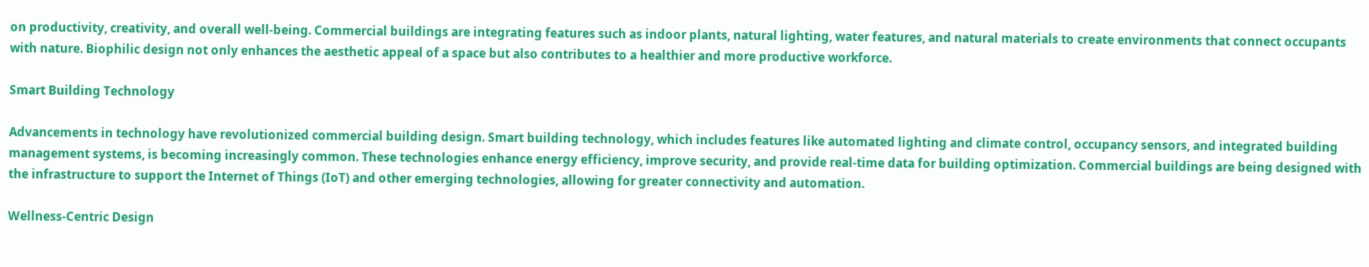on productivity, creativity, and overall well-being. Commercial buildings are integrating features such as indoor plants, natural lighting, water features, and natural materials to create environments that connect occupants with nature. Biophilic design not only enhances the aesthetic appeal of a space but also contributes to a healthier and more productive workforce.

Smart Building Technology

Advancements in technology have revolutionized commercial building design. Smart building technology, which includes features like automated lighting and climate control, occupancy sensors, and integrated building management systems, is becoming increasingly common. These technologies enhance energy efficiency, improve security, and provide real-time data for building optimization. Commercial buildings are being designed with the infrastructure to support the Internet of Things (IoT) and other emerging technologies, allowing for greater connectivity and automation.

Wellness-Centric Design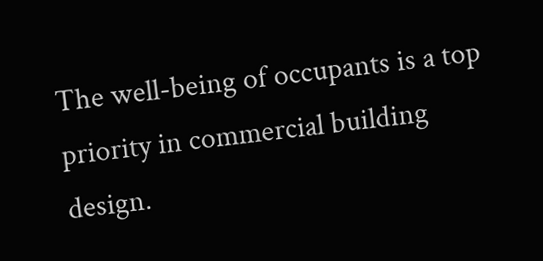The well-being of occupants is a top priority in commercial building design.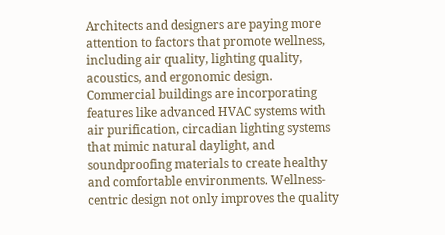Architects and designers are paying more attention to factors that promote wellness, including air quality, lighting quality, acoustics, and ergonomic design. Commercial buildings are incorporating features like advanced HVAC systems with air purification, circadian lighting systems that mimic natural daylight, and soundproofing materials to create healthy and comfortable environments. Wellness-centric design not only improves the quality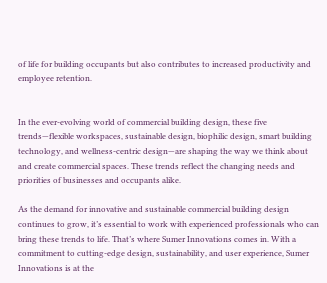of life for building occupants but also contributes to increased productivity and employee retention.


In the ever-evolving world of commercial building design, these five trends—flexible workspaces, sustainable design, biophilic design, smart building technology, and wellness-centric design—are shaping the way we think about and create commercial spaces. These trends reflect the changing needs and priorities of businesses and occupants alike.

As the demand for innovative and sustainable commercial building design continues to grow, it’s essential to work with experienced professionals who can bring these trends to life. That’s where Sumer Innovations comes in. With a commitment to cutting-edge design, sustainability, and user experience, Sumer Innovations is at the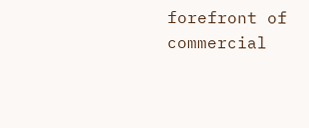forefront of commercial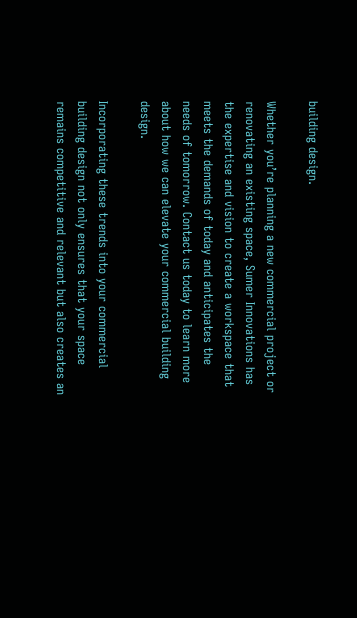building design.

Whether you’re planning a new commercial project or renovating an existing space, Sumer Innovations has the expertise and vision to create a workspace that meets the demands of today and anticipates the needs of tomorrow. Contact us today to learn more about how we can elevate your commercial building design.

Incorporating these trends into your commercial building design not only ensures that your space remains competitive and relevant but also creates an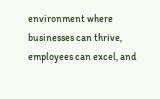environment where businesses can thrive, employees can excel, and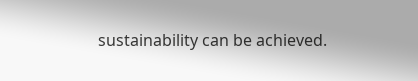sustainability can be achieved.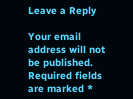Leave a Reply

Your email address will not be published. Required fields are marked *